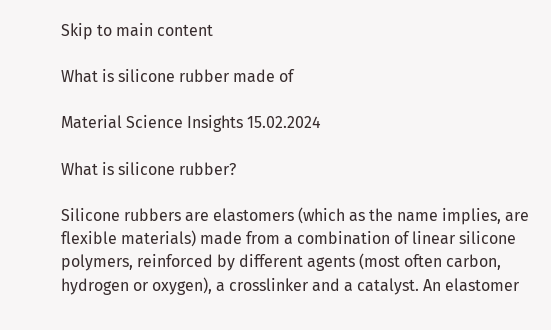Skip to main content

What is silicone rubber made of

Material Science Insights 15.02.2024

What is silicone rubber?

Silicone rubbers are elastomers (which as the name implies, are flexible materials) made from a combination of linear silicone polymers, reinforced by different agents (most often carbon, hydrogen or oxygen), a crosslinker and a catalyst. An elastomer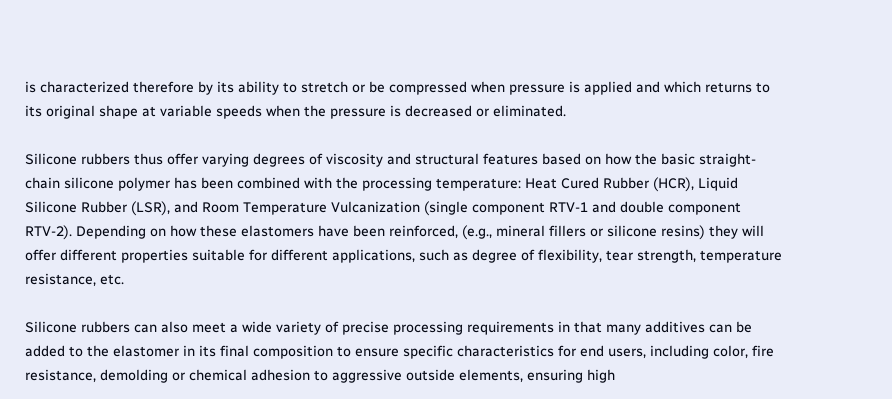is characterized therefore by its ability to stretch or be compressed when pressure is applied and which returns to its original shape at variable speeds when the pressure is decreased or eliminated.

Silicone rubbers thus offer varying degrees of viscosity and structural features based on how the basic straight-chain silicone polymer has been combined with the processing temperature: Heat Cured Rubber (HCR), Liquid Silicone Rubber (LSR), and Room Temperature Vulcanization (single component RTV-1 and double component RTV-2). Depending on how these elastomers have been reinforced, (e.g., mineral fillers or silicone resins) they will offer different properties suitable for different applications, such as degree of flexibility, tear strength, temperature resistance, etc.

Silicone rubbers can also meet a wide variety of precise processing requirements in that many additives can be added to the elastomer in its final composition to ensure specific characteristics for end users, including color, fire resistance, demolding or chemical adhesion to aggressive outside elements, ensuring high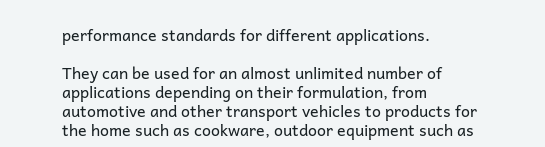performance standards for different applications.

They can be used for an almost unlimited number of applications depending on their formulation, from automotive and other transport vehicles to products for the home such as cookware, outdoor equipment such as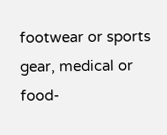footwear or sports gear, medical or food-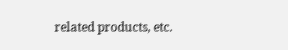related products, etc.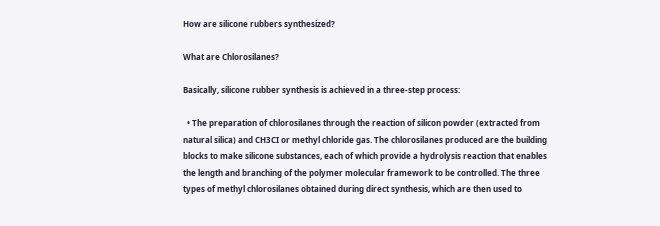How are silicone rubbers synthesized?

What are Chlorosilanes?

Basically, silicone rubber synthesis is achieved in a three-step process:

  • The preparation of chlorosilanes through the reaction of silicon powder (extracted from natural silica) and CH3CI or methyl chloride gas. The chlorosilanes produced are the building blocks to make silicone substances, each of which provide a hydrolysis reaction that enables the length and branching of the polymer molecular framework to be controlled. The three types of methyl chlorosilanes obtained during direct synthesis, which are then used to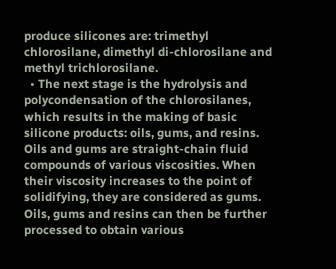produce silicones are: trimethyl chlorosilane, dimethyl di-chlorosilane and methyl trichlorosilane.
  • The next stage is the hydrolysis and polycondensation of the chlorosilanes, which results in the making of basic silicone products: oils, gums, and resins. Oils and gums are straight-chain fluid compounds of various viscosities. When their viscosity increases to the point of solidifying, they are considered as gums. Oils, gums and resins can then be further processed to obtain various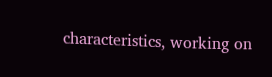characteristics, working on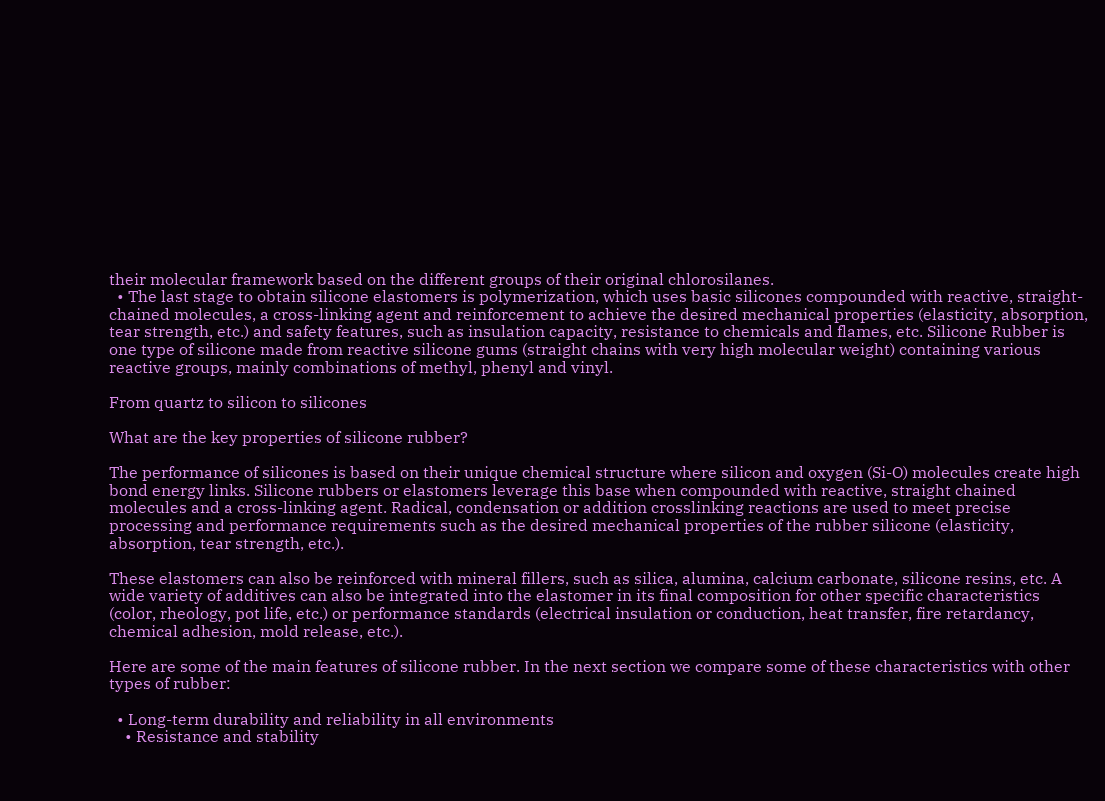their molecular framework based on the different groups of their original chlorosilanes.
  • The last stage to obtain silicone elastomers is polymerization, which uses basic silicones compounded with reactive, straight-chained molecules, a cross-linking agent and reinforcement to achieve the desired mechanical properties (elasticity, absorption, tear strength, etc.) and safety features, such as insulation capacity, resistance to chemicals and flames, etc. Silicone Rubber is one type of silicone made from reactive silicone gums (straight chains with very high molecular weight) containing various reactive groups, mainly combinations of methyl, phenyl and vinyl.

From quartz to silicon to silicones

What are the key properties of silicone rubber?

The performance of silicones is based on their unique chemical structure where silicon and oxygen (Si-O) molecules create high bond energy links. Silicone rubbers or elastomers leverage this base when compounded with reactive, straight chained molecules and a cross-linking agent. Radical, condensation or addition crosslinking reactions are used to meet precise processing and performance requirements such as the desired mechanical properties of the rubber silicone (elasticity, absorption, tear strength, etc.).

These elastomers can also be reinforced with mineral fillers, such as silica, alumina, calcium carbonate, silicone resins, etc. A wide variety of additives can also be integrated into the elastomer in its final composition for other specific characteristics (color, rheology, pot life, etc.) or performance standards (electrical insulation or conduction, heat transfer, fire retardancy, chemical adhesion, mold release, etc.).

Here are some of the main features of silicone rubber. In the next section we compare some of these characteristics with other types of rubber:

  • Long-term durability and reliability in all environments
    • Resistance and stability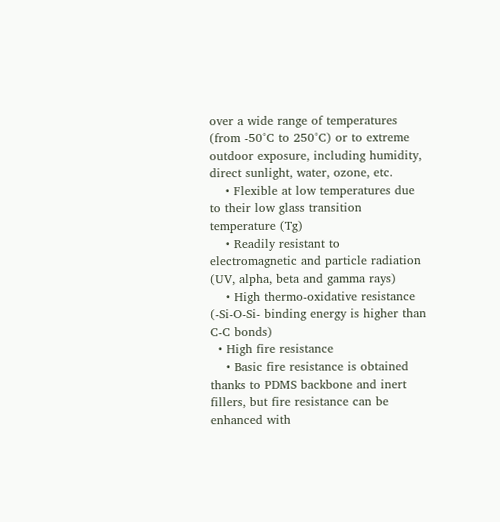over a wide range of temperatures (from -50°C to 250°C) or to extreme outdoor exposure, including humidity, direct sunlight, water, ozone, etc.
    • Flexible at low temperatures due to their low glass transition temperature (Tg)
    • Readily resistant to electromagnetic and particle radiation (UV, alpha, beta and gamma rays)
    • High thermo-oxidative resistance (-Si-O-Si- binding energy is higher than C-C bonds)
  • High fire resistance
    • Basic fire resistance is obtained thanks to PDMS backbone and inert fillers, but fire resistance can be enhanced with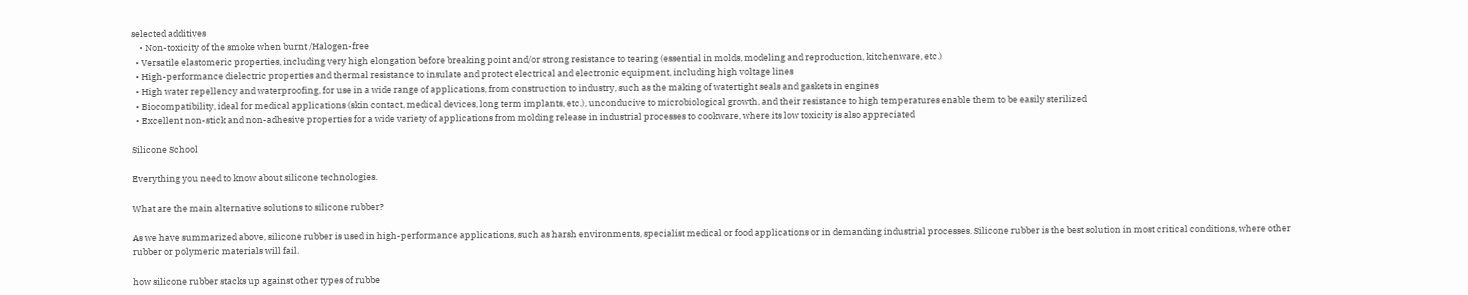selected additives
    • Non-toxicity of the smoke when burnt /Halogen-free
  • Versatile elastomeric properties, including very high elongation before breaking point and/or strong resistance to tearing (essential in molds, modeling and reproduction, kitchenware, etc.)
  • High-performance dielectric properties and thermal resistance to insulate and protect electrical and electronic equipment, including high voltage lines
  • High water repellency and waterproofing, for use in a wide range of applications, from construction to industry, such as the making of watertight seals and gaskets in engines
  • Biocompatibility, ideal for medical applications (skin contact, medical devices, long term implants, etc.), unconducive to microbiological growth, and their resistance to high temperatures enable them to be easily sterilized
  • Excellent non-stick and non-adhesive properties for a wide variety of applications from molding release in industrial processes to cookware, where its low toxicity is also appreciated

Silicone School

Everything you need to know about silicone technologies.

What are the main alternative solutions to silicone rubber?

As we have summarized above, silicone rubber is used in high-performance applications, such as harsh environments, specialist medical or food applications or in demanding industrial processes. Silicone rubber is the best solution in most critical conditions, where other rubber or polymeric materials will fail.

how silicone rubber stacks up against other types of rubbe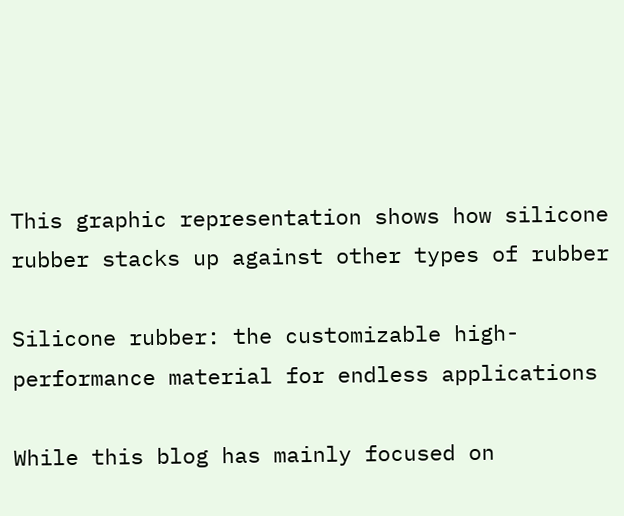This graphic representation shows how silicone rubber stacks up against other types of rubber

Silicone rubber: the customizable high-performance material for endless applications

While this blog has mainly focused on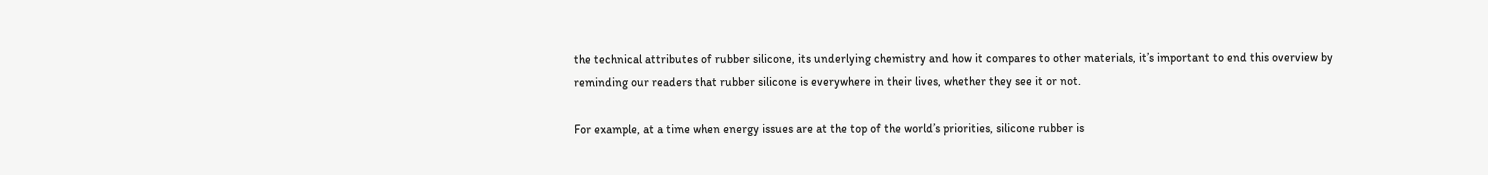the technical attributes of rubber silicone, its underlying chemistry and how it compares to other materials, it’s important to end this overview by reminding our readers that rubber silicone is everywhere in their lives, whether they see it or not.

For example, at a time when energy issues are at the top of the world’s priorities, silicone rubber is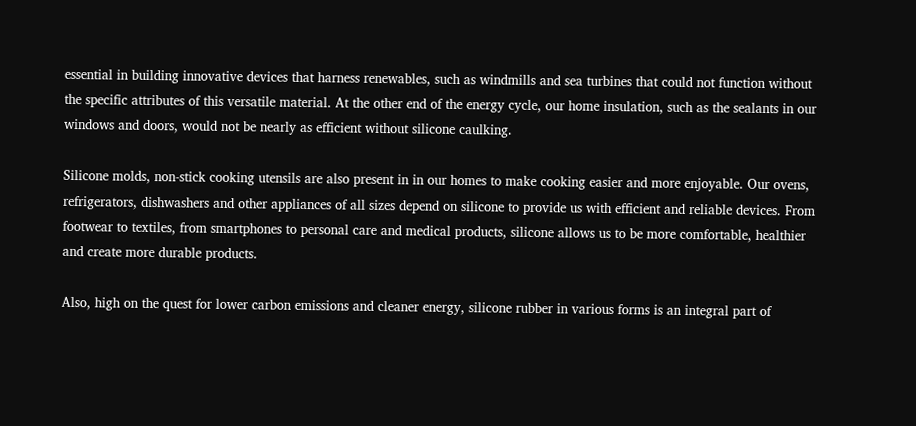essential in building innovative devices that harness renewables, such as windmills and sea turbines that could not function without the specific attributes of this versatile material. At the other end of the energy cycle, our home insulation, such as the sealants in our windows and doors, would not be nearly as efficient without silicone caulking.

Silicone molds, non-stick cooking utensils are also present in in our homes to make cooking easier and more enjoyable. Our ovens, refrigerators, dishwashers and other appliances of all sizes depend on silicone to provide us with efficient and reliable devices. From footwear to textiles, from smartphones to personal care and medical products, silicone allows us to be more comfortable, healthier and create more durable products.

Also, high on the quest for lower carbon emissions and cleaner energy, silicone rubber in various forms is an integral part of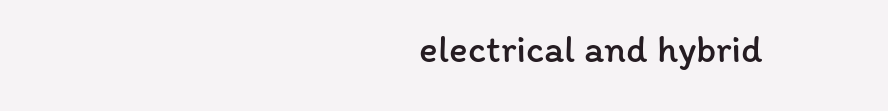electrical and hybrid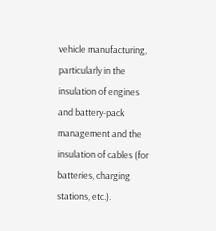vehicle manufacturing, particularly in the insulation of engines and battery-pack management and the insulation of cables (for batteries, charging stations, etc.).